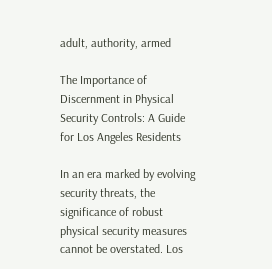adult, authority, armed

The Importance of Discernment in Physical Security Controls: A Guide for Los Angeles Residents

In an era marked by evolving security threats, the significance of robust physical security measures cannot be overstated. Los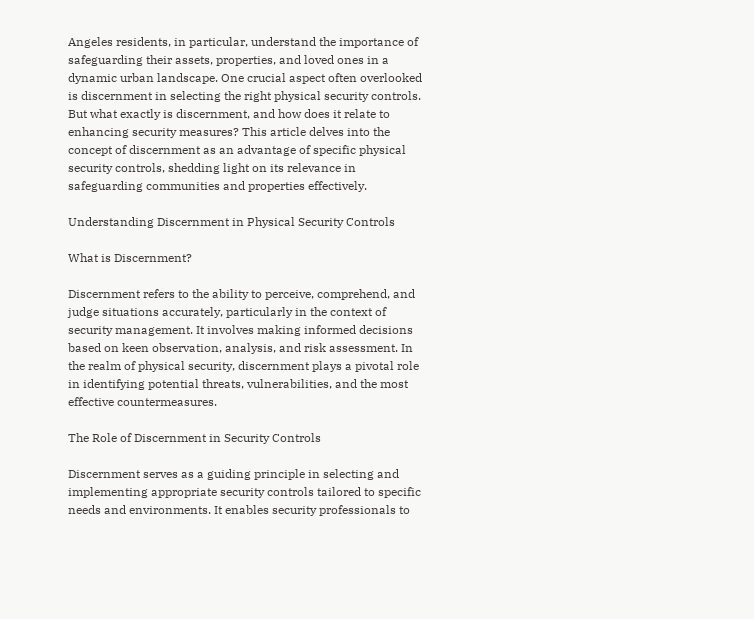Angeles residents, in particular, understand the importance of safeguarding their assets, properties, and loved ones in a dynamic urban landscape. One crucial aspect often overlooked is discernment in selecting the right physical security controls. But what exactly is discernment, and how does it relate to enhancing security measures? This article delves into the concept of discernment as an advantage of specific physical security controls, shedding light on its relevance in safeguarding communities and properties effectively.

Understanding Discernment in Physical Security Controls

What is Discernment?

Discernment refers to the ability to perceive, comprehend, and judge situations accurately, particularly in the context of security management. It involves making informed decisions based on keen observation, analysis, and risk assessment. In the realm of physical security, discernment plays a pivotal role in identifying potential threats, vulnerabilities, and the most effective countermeasures.

The Role of Discernment in Security Controls

Discernment serves as a guiding principle in selecting and implementing appropriate security controls tailored to specific needs and environments. It enables security professionals to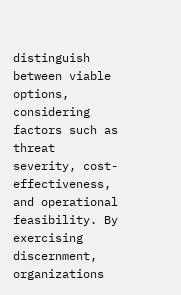distinguish between viable options, considering factors such as threat severity, cost-effectiveness, and operational feasibility. By exercising discernment, organizations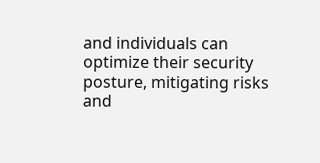and individuals can optimize their security posture, mitigating risks and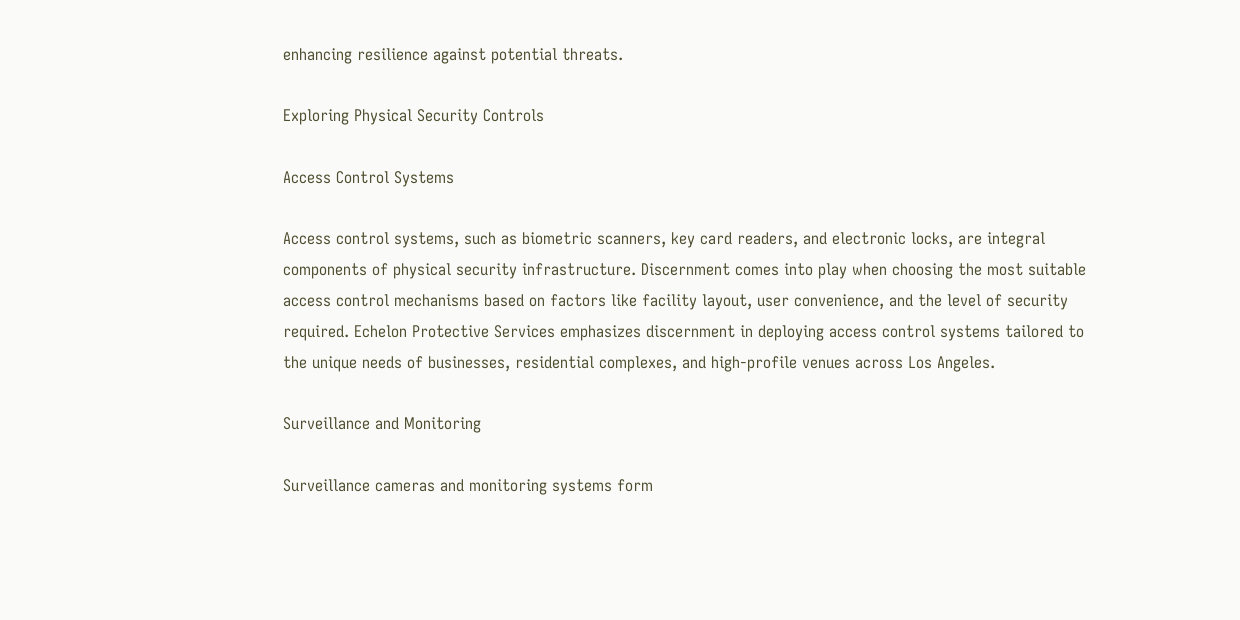enhancing resilience against potential threats.

Exploring Physical Security Controls

Access Control Systems

Access control systems, such as biometric scanners, key card readers, and electronic locks, are integral components of physical security infrastructure. Discernment comes into play when choosing the most suitable access control mechanisms based on factors like facility layout, user convenience, and the level of security required. Echelon Protective Services emphasizes discernment in deploying access control systems tailored to the unique needs of businesses, residential complexes, and high-profile venues across Los Angeles.

Surveillance and Monitoring

Surveillance cameras and monitoring systems form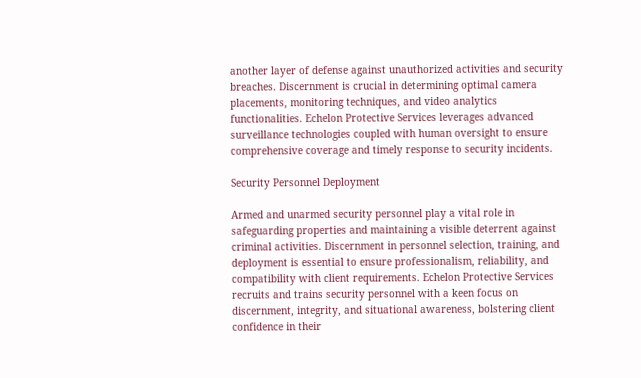another layer of defense against unauthorized activities and security breaches. Discernment is crucial in determining optimal camera placements, monitoring techniques, and video analytics functionalities. Echelon Protective Services leverages advanced surveillance technologies coupled with human oversight to ensure comprehensive coverage and timely response to security incidents.

Security Personnel Deployment

Armed and unarmed security personnel play a vital role in safeguarding properties and maintaining a visible deterrent against criminal activities. Discernment in personnel selection, training, and deployment is essential to ensure professionalism, reliability, and compatibility with client requirements. Echelon Protective Services recruits and trains security personnel with a keen focus on discernment, integrity, and situational awareness, bolstering client confidence in their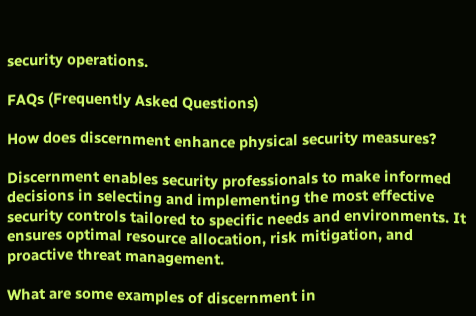security operations.

FAQs (Frequently Asked Questions)

How does discernment enhance physical security measures?

Discernment enables security professionals to make informed decisions in selecting and implementing the most effective security controls tailored to specific needs and environments. It ensures optimal resource allocation, risk mitigation, and proactive threat management.

What are some examples of discernment in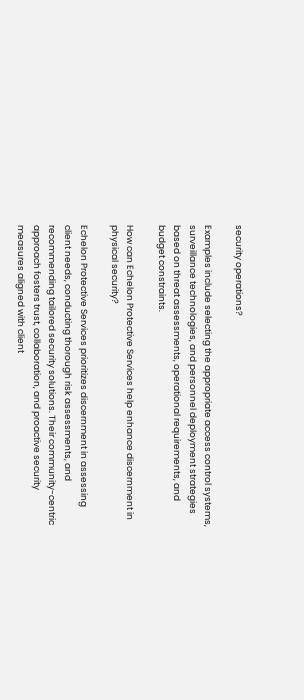security operations?

Examples include selecting the appropriate access control systems, surveillance technologies, and personnel deployment strategies based on threat assessments, operational requirements, and budget constraints.

How can Echelon Protective Services help enhance discernment in physical security?

Echelon Protective Services prioritizes discernment in assessing client needs, conducting thorough risk assessments, and recommending tailored security solutions. Their community-centric approach fosters trust, collaboration, and proactive security measures aligned with client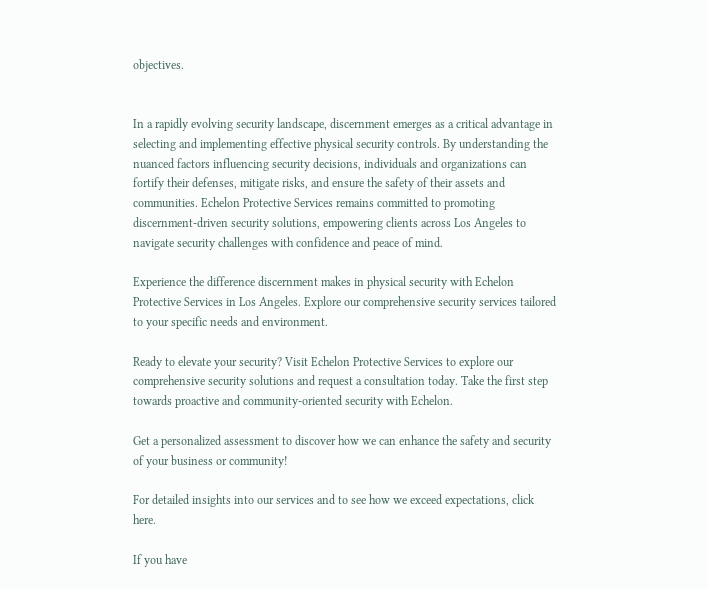objectives.


In a rapidly evolving security landscape, discernment emerges as a critical advantage in selecting and implementing effective physical security controls. By understanding the nuanced factors influencing security decisions, individuals and organizations can fortify their defenses, mitigate risks, and ensure the safety of their assets and communities. Echelon Protective Services remains committed to promoting discernment-driven security solutions, empowering clients across Los Angeles to navigate security challenges with confidence and peace of mind.

Experience the difference discernment makes in physical security with Echelon Protective Services in Los Angeles. Explore our comprehensive security services tailored to your specific needs and environment.

Ready to elevate your security? Visit Echelon Protective Services to explore our comprehensive security solutions and request a consultation today. Take the first step towards proactive and community-oriented security with Echelon.

Get a personalized assessment to discover how we can enhance the safety and security of your business or community!

For detailed insights into our services and to see how we exceed expectations, click here.

If you have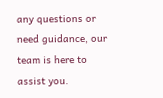any questions or need guidance, our team is here to assist you.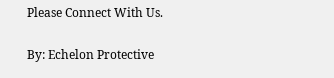Please Connect With Us.

By: Echelon Protective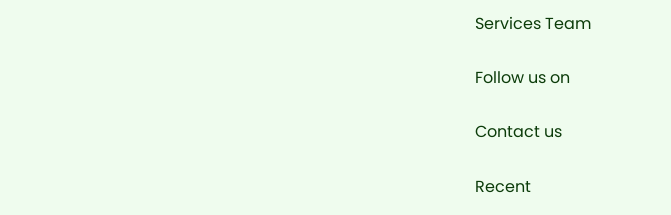Services Team

Follow us on

Contact us

Recent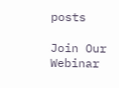posts

Join Our Webinar